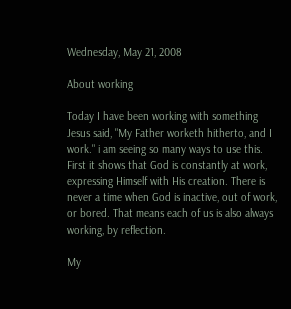Wednesday, May 21, 2008

About working

Today I have been working with something Jesus said, "My Father worketh hitherto, and I work." i am seeing so many ways to use this. First it shows that God is constantly at work, expressing Himself with His creation. There is never a time when God is inactive, out of work, or bored. That means each of us is also always working, by reflection.

My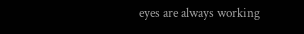eyes are always working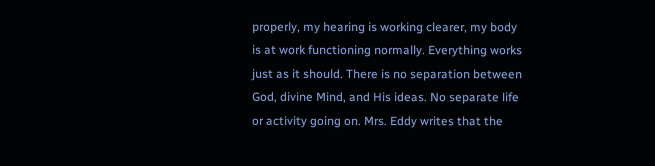properly, my hearing is working clearer, my body is at work functioning normally. Everything works just as it should. There is no separation between God, divine Mind, and His ideas. No separate life or activity going on. Mrs. Eddy writes that the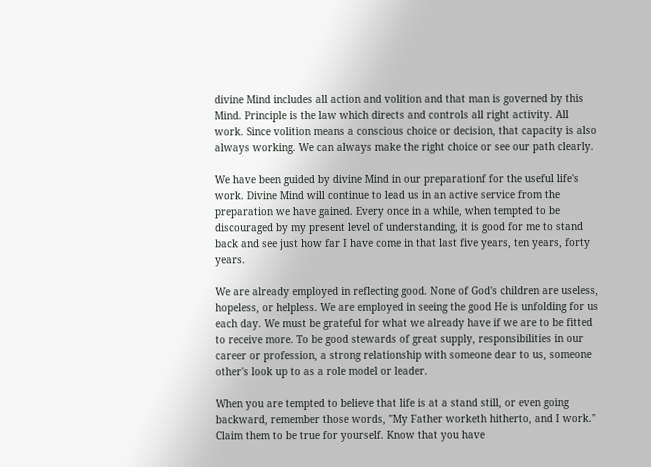divine Mind includes all action and volition and that man is governed by this Mind. Principle is the law which directs and controls all right activity. All work. Since volition means a conscious choice or decision, that capacity is also always working. We can always make the right choice or see our path clearly.

We have been guided by divine Mind in our preparationf for the useful life's work. Divine Mind will continue to lead us in an active service from the preparation we have gained. Every once in a while, when tempted to be discouraged by my present level of understanding, it is good for me to stand back and see just how far I have come in that last five years, ten years, forty years.

We are already employed in reflecting good. None of God's children are useless, hopeless, or helpless. We are employed in seeing the good He is unfolding for us each day. We must be grateful for what we already have if we are to be fitted to receive more. To be good stewards of great supply, responsibilities in our career or profession, a strong relationship with someone dear to us, someone other's look up to as a role model or leader.

When you are tempted to believe that life is at a stand still, or even going backward, remember those words, "My Father worketh hitherto, and I work." Claim them to be true for yourself. Know that you have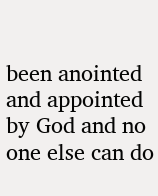been anointed and appointed by God and no one else can do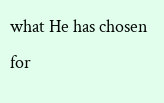what He has chosen for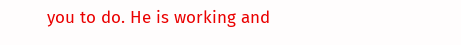you to do. He is working and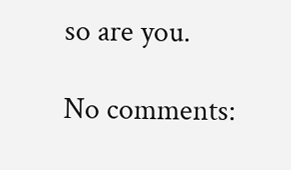so are you.

No comments: